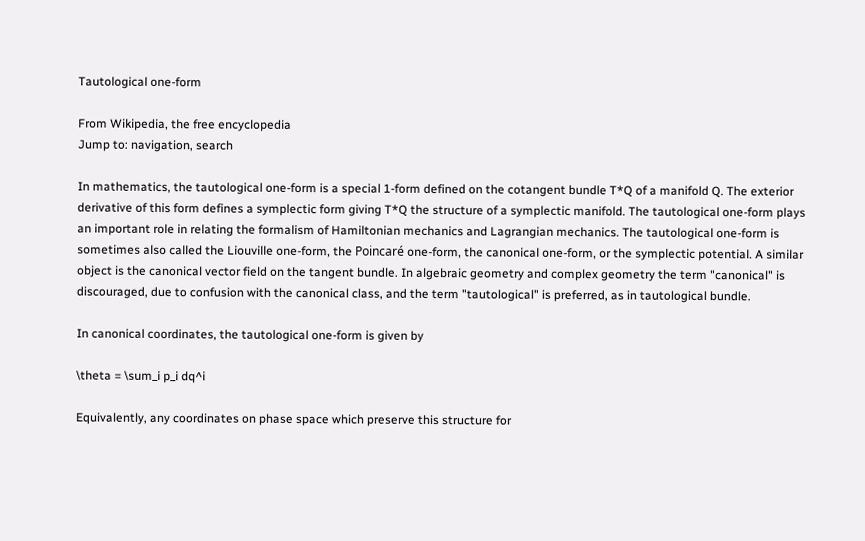Tautological one-form

From Wikipedia, the free encyclopedia
Jump to: navigation, search

In mathematics, the tautological one-form is a special 1-form defined on the cotangent bundle T*Q of a manifold Q. The exterior derivative of this form defines a symplectic form giving T*Q the structure of a symplectic manifold. The tautological one-form plays an important role in relating the formalism of Hamiltonian mechanics and Lagrangian mechanics. The tautological one-form is sometimes also called the Liouville one-form, the Poincaré one-form, the canonical one-form, or the symplectic potential. A similar object is the canonical vector field on the tangent bundle. In algebraic geometry and complex geometry the term "canonical" is discouraged, due to confusion with the canonical class, and the term "tautological" is preferred, as in tautological bundle.

In canonical coordinates, the tautological one-form is given by

\theta = \sum_i p_i dq^i

Equivalently, any coordinates on phase space which preserve this structure for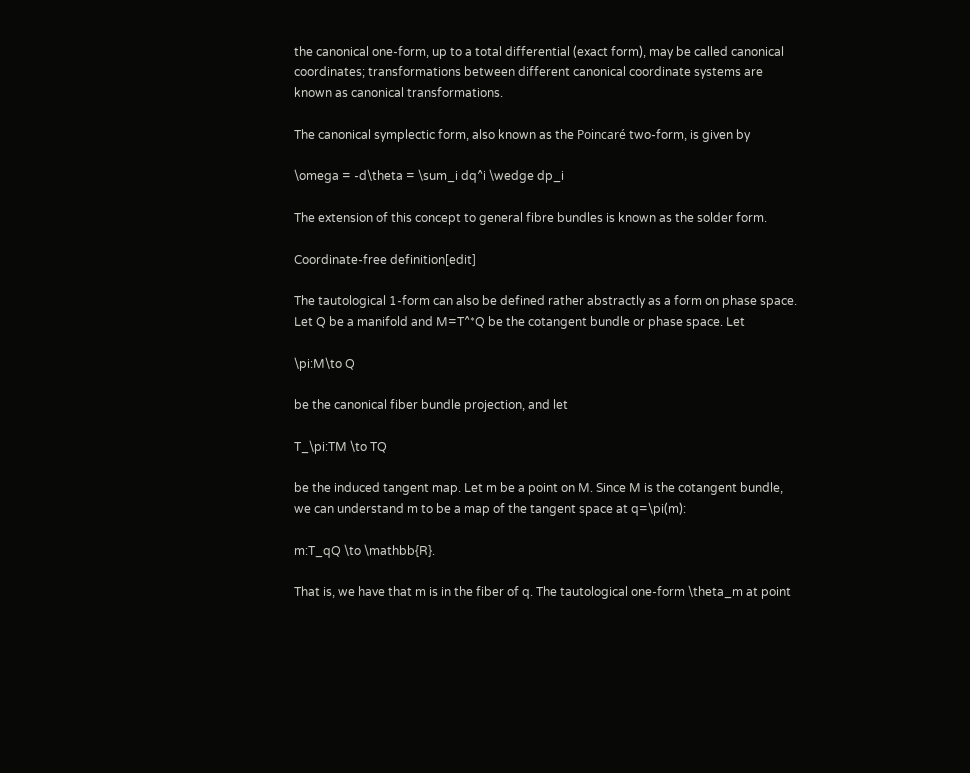the canonical one-form, up to a total differential (exact form), may be called canonical coordinates; transformations between different canonical coordinate systems are known as canonical transformations.

The canonical symplectic form, also known as the Poincaré two-form, is given by

\omega = -d\theta = \sum_i dq^i \wedge dp_i

The extension of this concept to general fibre bundles is known as the solder form.

Coordinate-free definition[edit]

The tautological 1-form can also be defined rather abstractly as a form on phase space. Let Q be a manifold and M=T^*Q be the cotangent bundle or phase space. Let

\pi:M\to Q

be the canonical fiber bundle projection, and let

T_\pi:TM \to TQ

be the induced tangent map. Let m be a point on M. Since M is the cotangent bundle, we can understand m to be a map of the tangent space at q=\pi(m):

m:T_qQ \to \mathbb{R}.

That is, we have that m is in the fiber of q. The tautological one-form \theta_m at point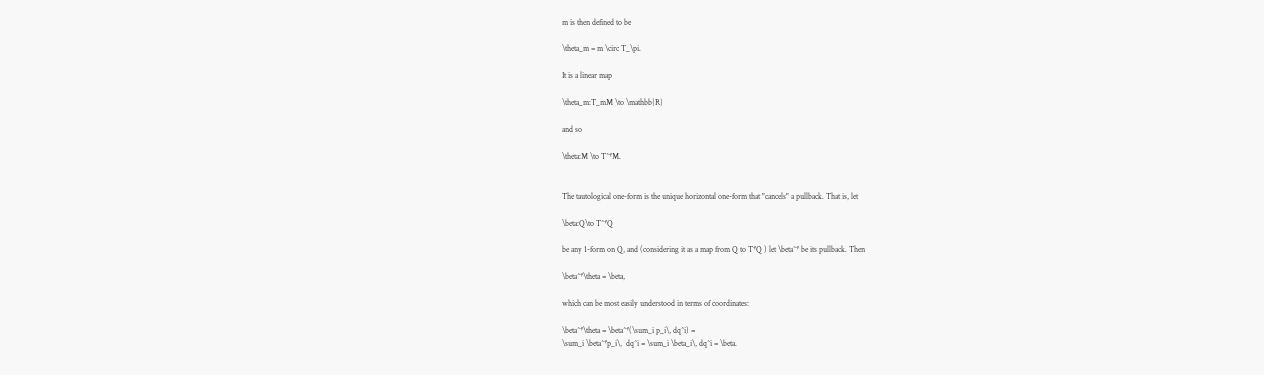m is then defined to be

\theta_m = m \circ T_\pi.

It is a linear map

\theta_m:T_mM \to \mathbb{R}

and so

\theta:M \to T^*M.


The tautological one-form is the unique horizontal one-form that "cancels" a pullback. That is, let

\beta:Q\to T^*Q

be any 1-form on Q, and (considering it as a map from Q to T*Q ) let \beta^* be its pullback. Then

\beta^*\theta = \beta,

which can be most easily understood in terms of coordinates:

\beta^*\theta = \beta^*(\sum_i p_i\, dq^i) =
\sum_i \beta^*p_i\,  dq^i = \sum_i \beta_i\, dq^i = \beta.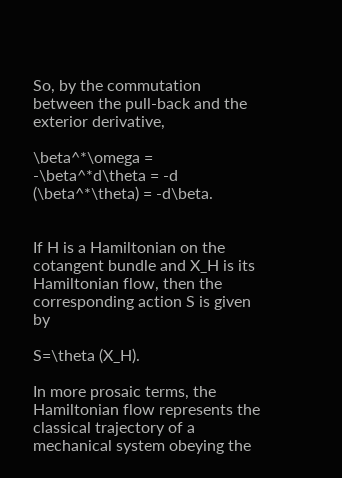So, by the commutation between the pull-back and the exterior derivative,

\beta^*\omega = -\beta^*d\theta = -d (\beta^*\theta) = -d\beta.


If H is a Hamiltonian on the cotangent bundle and X_H is its Hamiltonian flow, then the corresponding action S is given by

S=\theta (X_H).

In more prosaic terms, the Hamiltonian flow represents the classical trajectory of a mechanical system obeying the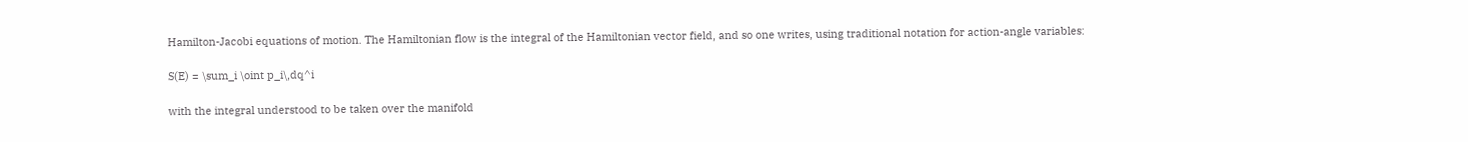Hamilton-Jacobi equations of motion. The Hamiltonian flow is the integral of the Hamiltonian vector field, and so one writes, using traditional notation for action-angle variables:

S(E) = \sum_i \oint p_i\,dq^i

with the integral understood to be taken over the manifold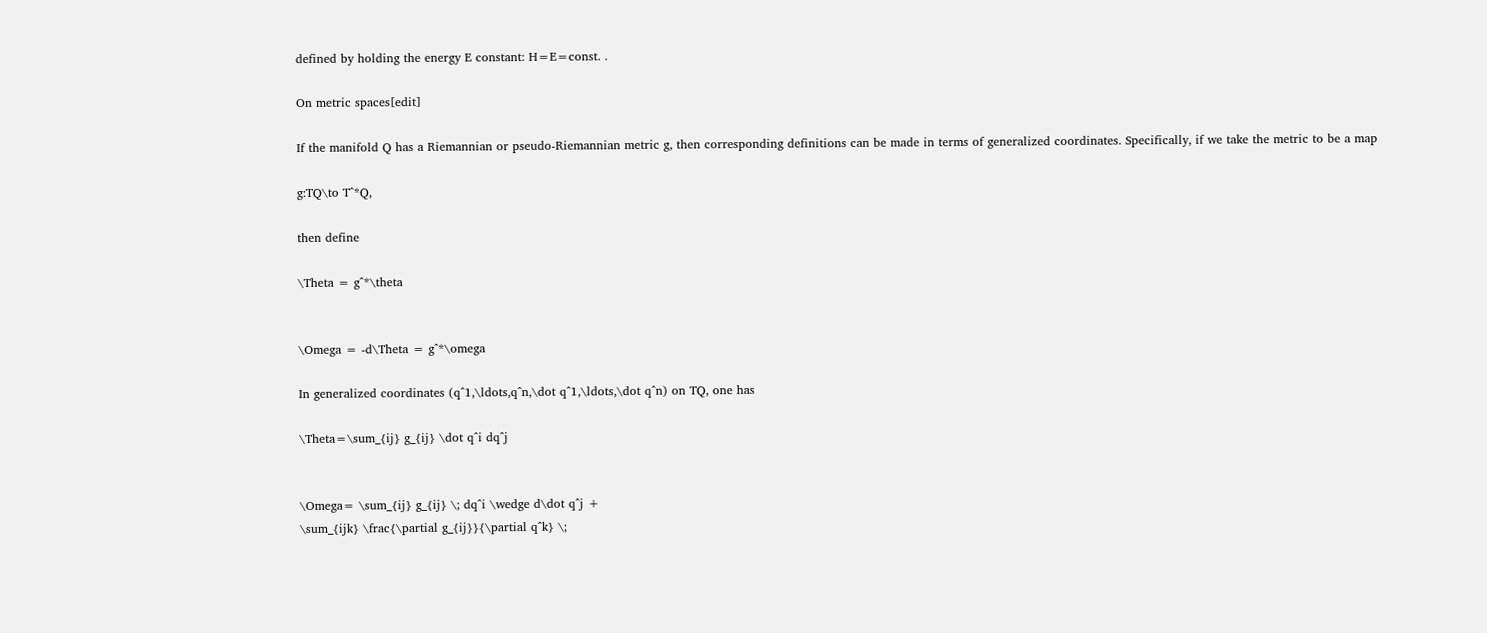defined by holding the energy E constant: H=E=const. .

On metric spaces[edit]

If the manifold Q has a Riemannian or pseudo-Riemannian metric g, then corresponding definitions can be made in terms of generalized coordinates. Specifically, if we take the metric to be a map

g:TQ\to T^*Q,

then define

\Theta = g^*\theta


\Omega = -d\Theta = g^*\omega

In generalized coordinates (q^1,\ldots,q^n,\dot q^1,\ldots,\dot q^n) on TQ, one has

\Theta=\sum_{ij} g_{ij} \dot q^i dq^j


\Omega= \sum_{ij} g_{ij} \; dq^i \wedge d\dot q^j +
\sum_{ijk} \frac{\partial g_{ij}}{\partial q^k} \;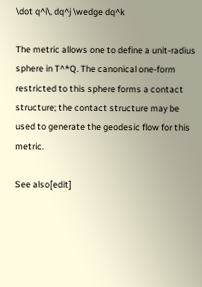\dot q^i\, dq^j \wedge dq^k

The metric allows one to define a unit-radius sphere in T^*Q. The canonical one-form restricted to this sphere forms a contact structure; the contact structure may be used to generate the geodesic flow for this metric.

See also[edit]